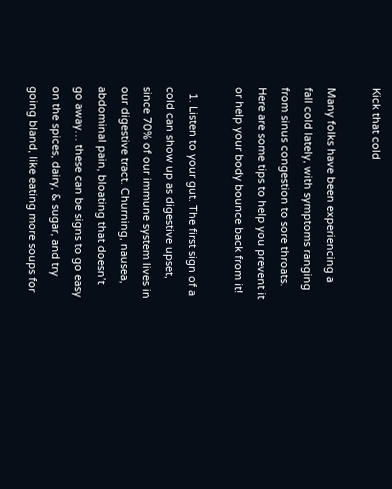Kick that cold

Many folks have been experiencing a fall cold lately, with symptoms ranging from sinus congestion to sore throats. Here are some tips to help you prevent it or help your body bounce back from it!

  1. Listen to your gut. The first sign of a cold can show up as digestive upset, since 70% of our immune system lives in our digestive tract. Churning, nausea, abdominal pain, bloating that doesn’t go away… these can be signs to go easy on the spices, dairy, & sugar, and try going bland, like eating more soups for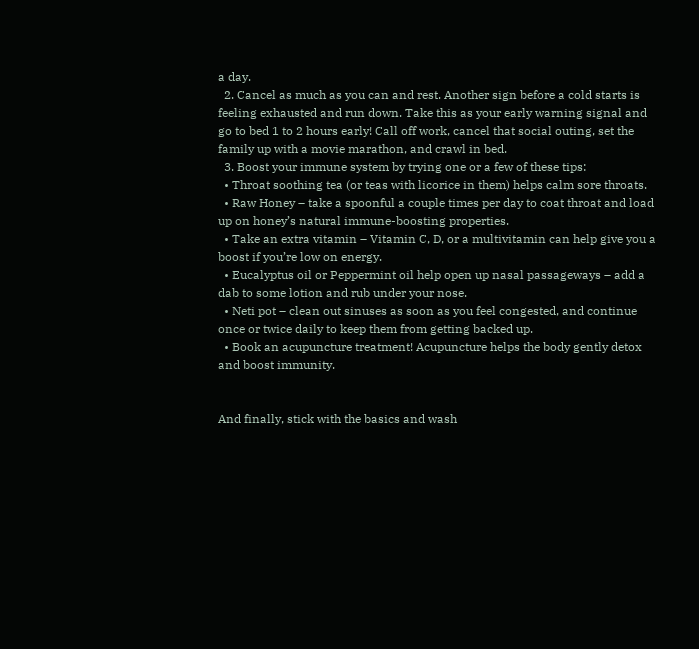a day.
  2. Cancel as much as you can and rest. Another sign before a cold starts is feeling exhausted and run down. Take this as your early warning signal and go to bed 1 to 2 hours early! Call off work, cancel that social outing, set the family up with a movie marathon, and crawl in bed.
  3. Boost your immune system by trying one or a few of these tips:
  • Throat soothing tea (or teas with licorice in them) helps calm sore throats.
  • Raw Honey – take a spoonful a couple times per day to coat throat and load up on honey’s natural immune-boosting properties.
  • Take an extra vitamin – Vitamin C, D, or a multivitamin can help give you a boost if you’re low on energy.
  • Eucalyptus oil or Peppermint oil help open up nasal passageways – add a dab to some lotion and rub under your nose.
  • Neti pot – clean out sinuses as soon as you feel congested, and continue once or twice daily to keep them from getting backed up.
  • Book an acupuncture treatment! Acupuncture helps the body gently detox and boost immunity.


And finally, stick with the basics and wash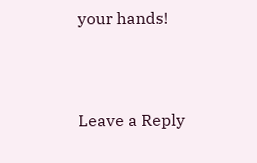your hands!



Leave a Reply